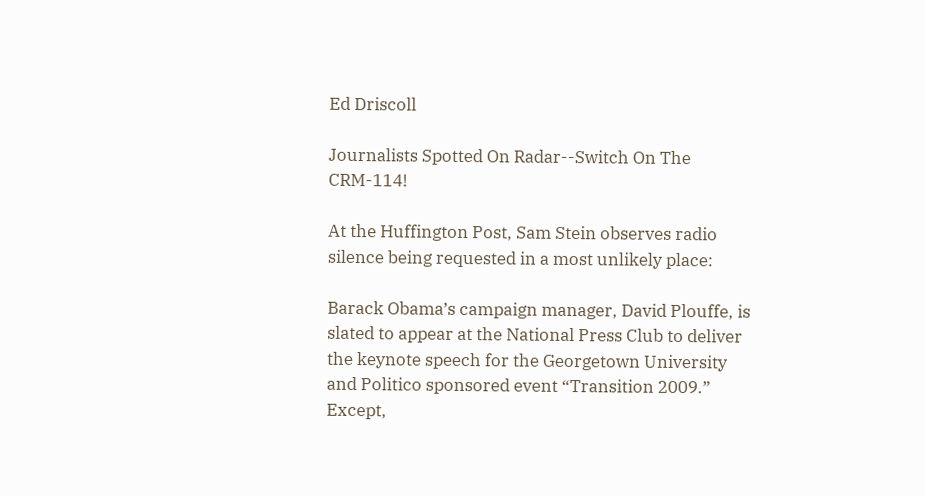Ed Driscoll

Journalists Spotted On Radar--Switch On The CRM-114!

At the Huffington Post, Sam Stein observes radio silence being requested in a most unlikely place:

Barack Obama’s campaign manager, David Plouffe, is slated to appear at the National Press Club to deliver the keynote speech for the Georgetown University and Politico sponsored event “Transition 2009.” Except,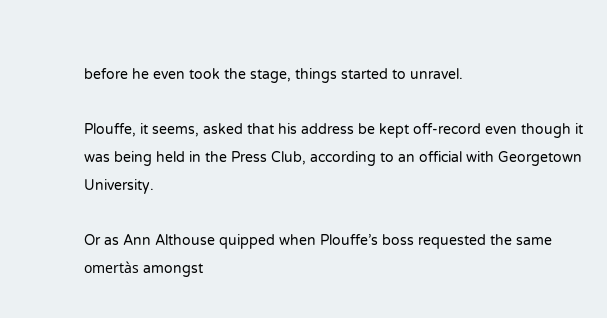before he even took the stage, things started to unravel.

Plouffe, it seems, asked that his address be kept off-record even though it was being held in the Press Club, according to an official with Georgetown University.

Or as Ann Althouse quipped when Plouffe’s boss requested the same omertàs amongst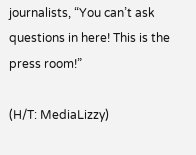journalists, “You can’t ask questions in here! This is the press room!”

(H/T: MediaLizzy)